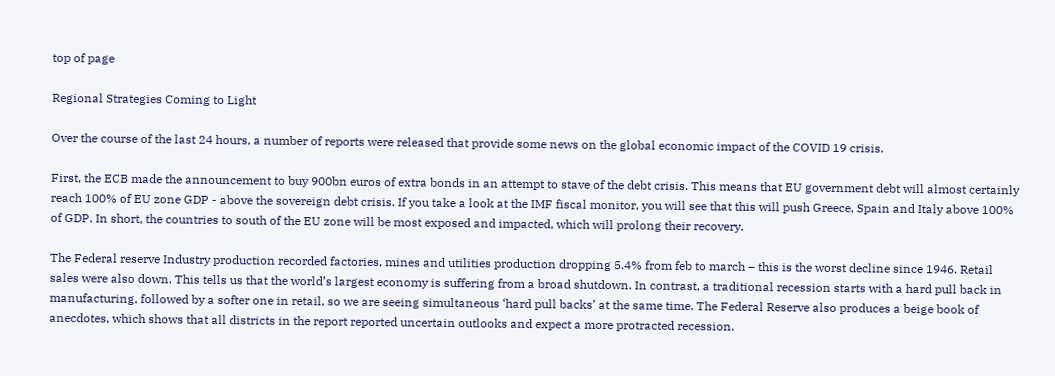top of page

Regional Strategies Coming to Light

Over the course of the last 24 hours, a number of reports were released that provide some news on the global economic impact of the COVID 19 crisis.

First, the ECB made the announcement to buy 900bn euros of extra bonds in an attempt to stave of the debt crisis. This means that EU government debt will almost certainly reach 100% of EU zone GDP - above the sovereign debt crisis. If you take a look at the IMF fiscal monitor, you will see that this will push Greece, Spain and Italy above 100% of GDP. In short, the countries to south of the EU zone will be most exposed and impacted, which will prolong their recovery.

The Federal reserve Industry production recorded factories, mines and utilities production dropping 5.4% from feb to march – this is the worst decline since 1946. Retail sales were also down. This tells us that the world’s largest economy is suffering from a broad shutdown. In contrast, a traditional recession starts with a hard pull back in manufacturing, followed by a softer one in retail, so we are seeing simultaneous ‘hard pull backs’ at the same time. The Federal Reserve also produces a beige book of anecdotes, which shows that all districts in the report reported uncertain outlooks and expect a more protracted recession.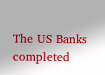The US Banks completed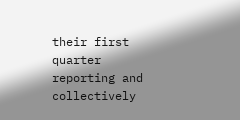their first quarter reporting and collectively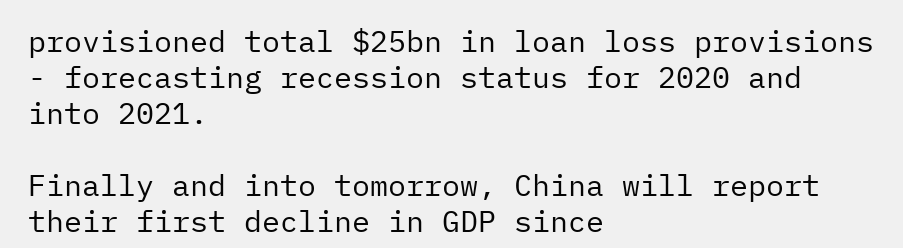provisioned total $25bn in loan loss provisions - forecasting recession status for 2020 and into 2021.

Finally and into tomorrow, China will report their first decline in GDP since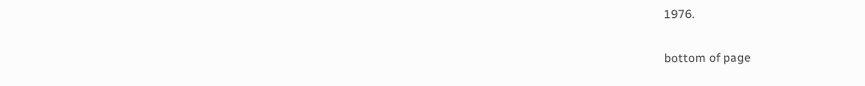1976.

bottom of page